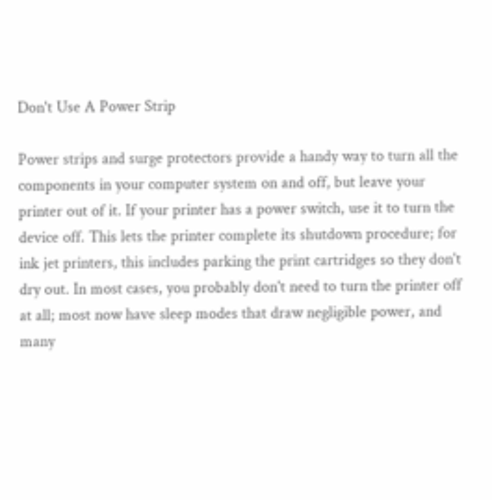Don't Use A Power Strip

Power strips and surge protectors provide a handy way to turn all the components in your computer system on and off, but leave your printer out of it. If your printer has a power switch, use it to turn the device off. This lets the printer complete its shutdown procedure; for ink jet printers, this includes parking the print cartridges so they don't dry out. In most cases, you probably don't need to turn the printer off at all; most now have sleep modes that draw negligible power, and many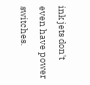ink jets don't even have power switches.